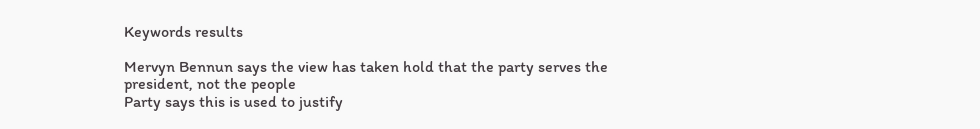Keywords results

Mervyn Bennun says the view has taken hold that the party serves the president, not the people
Party says this is used to justify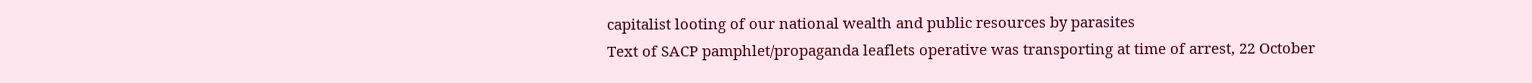capitalist looting of our national wealth and public resources by parasites
Text of SACP pamphlet/propaganda leaflets operative was transporting at time of arrest, 22 October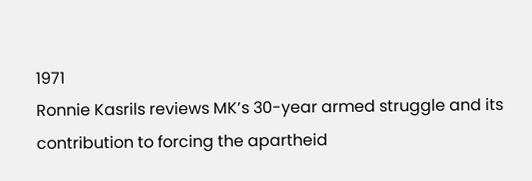1971
Ronnie Kasrils reviews MK’s 30-year armed struggle and its contribution to forcing the apartheid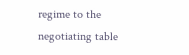regime to the negotiating table